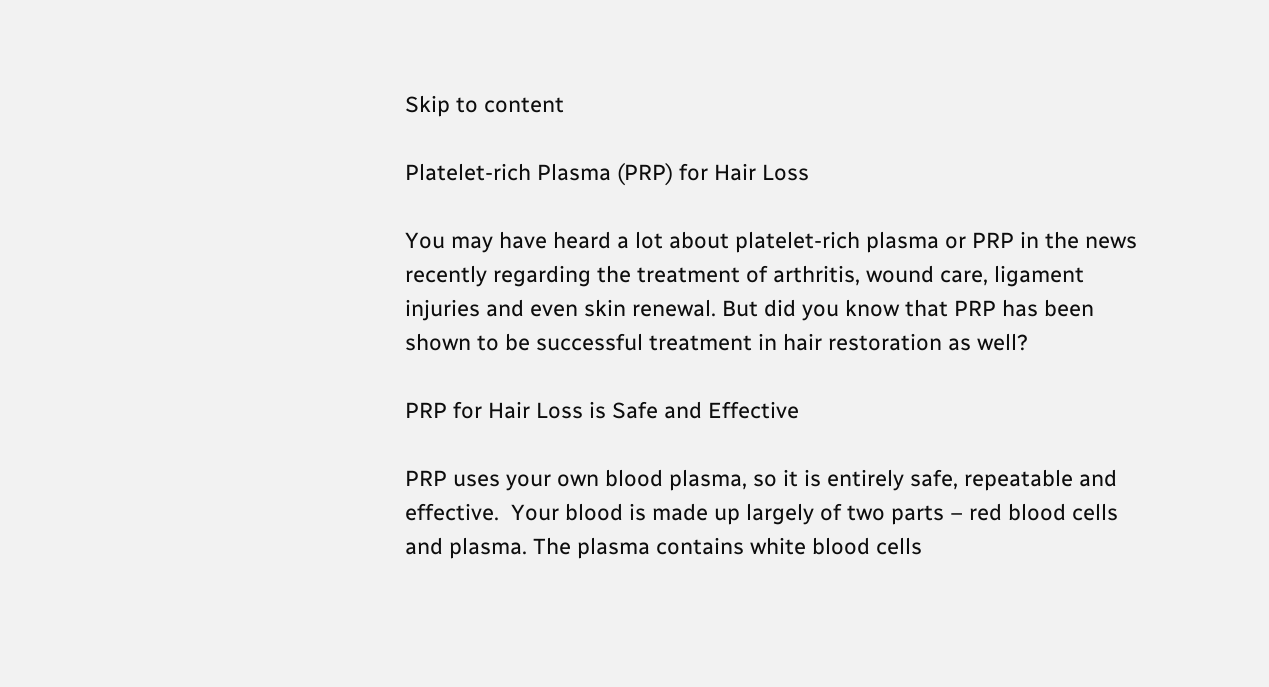Skip to content

Platelet-rich Plasma (PRP) for Hair Loss

You may have heard a lot about platelet-rich plasma or PRP in the news recently regarding the treatment of arthritis, wound care, ligament injuries and even skin renewal. But did you know that PRP has been shown to be successful treatment in hair restoration as well?

PRP for Hair Loss is Safe and Effective

PRP uses your own blood plasma, so it is entirely safe, repeatable and effective.  Your blood is made up largely of two parts – red blood cells and plasma. The plasma contains white blood cells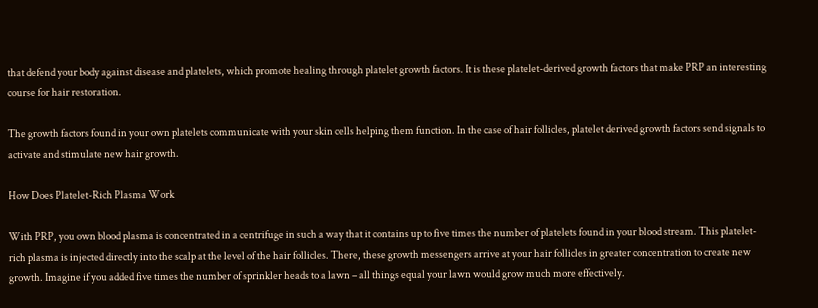that defend your body against disease and platelets, which promote healing through platelet growth factors. It is these platelet-derived growth factors that make PRP an interesting course for hair restoration.

The growth factors found in your own platelets communicate with your skin cells helping them function. In the case of hair follicles, platelet derived growth factors send signals to activate and stimulate new hair growth.

How Does Platelet-Rich Plasma Work

With PRP, you own blood plasma is concentrated in a centrifuge in such a way that it contains up to five times the number of platelets found in your blood stream. This platelet-rich plasma is injected directly into the scalp at the level of the hair follicles. There, these growth messengers arrive at your hair follicles in greater concentration to create new growth. Imagine if you added five times the number of sprinkler heads to a lawn – all things equal your lawn would grow much more effectively.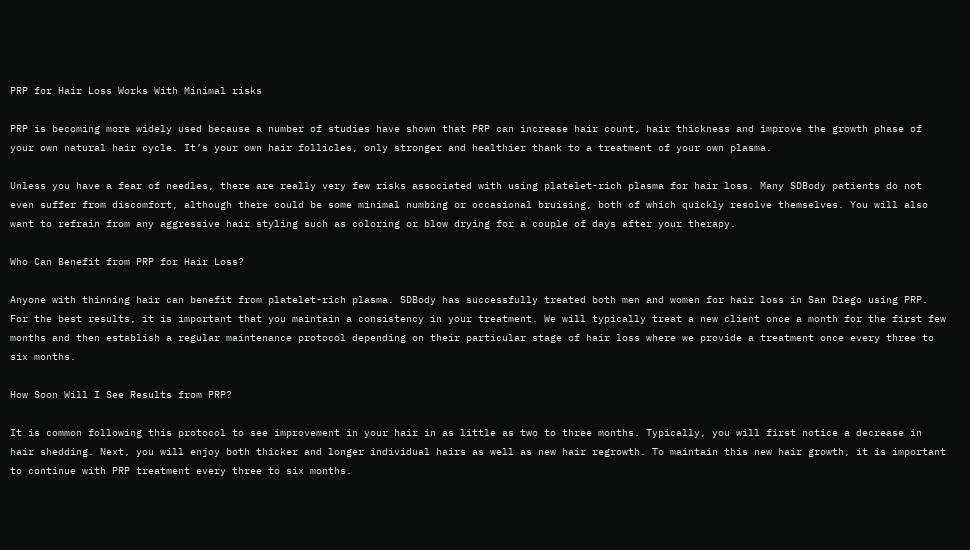PRP for Hair Loss Works With Minimal risks

PRP is becoming more widely used because a number of studies have shown that PRP can increase hair count, hair thickness and improve the growth phase of your own natural hair cycle. It’s your own hair follicles, only stronger and healthier thank to a treatment of your own plasma.

Unless you have a fear of needles, there are really very few risks associated with using platelet-rich plasma for hair loss. Many SDBody patients do not even suffer from discomfort, although there could be some minimal numbing or occasional bruising, both of which quickly resolve themselves. You will also want to refrain from any aggressive hair styling such as coloring or blow drying for a couple of days after your therapy.

Who Can Benefit from PRP for Hair Loss?

Anyone with thinning hair can benefit from platelet-rich plasma. SDBody has successfully treated both men and women for hair loss in San Diego using PRP. For the best results, it is important that you maintain a consistency in your treatment. We will typically treat a new client once a month for the first few months and then establish a regular maintenance protocol depending on their particular stage of hair loss where we provide a treatment once every three to six months.

How Soon Will I See Results from PRP?

It is common following this protocol to see improvement in your hair in as little as two to three months. Typically, you will first notice a decrease in hair shedding. Next, you will enjoy both thicker and longer individual hairs as well as new hair regrowth. To maintain this new hair growth, it is important to continue with PRP treatment every three to six months.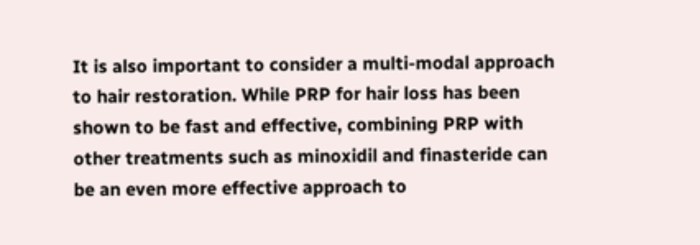It is also important to consider a multi-modal approach to hair restoration. While PRP for hair loss has been shown to be fast and effective, combining PRP with other treatments such as minoxidil and finasteride can be an even more effective approach to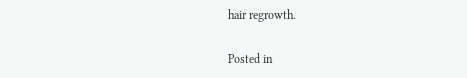hair regrowth.

Posted in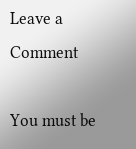Leave a Comment

You must be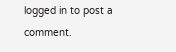logged in to post a comment.